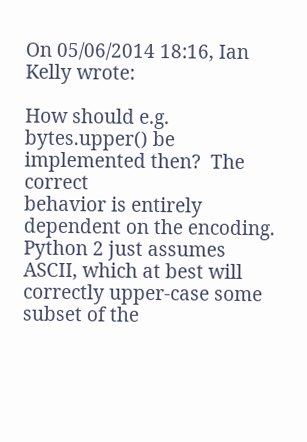On 05/06/2014 18:16, Ian Kelly wrote:

How should e.g. bytes.upper() be implemented then?  The correct
behavior is entirely dependent on the encoding.  Python 2 just assumes
ASCII, which at best will correctly upper-case some subset of the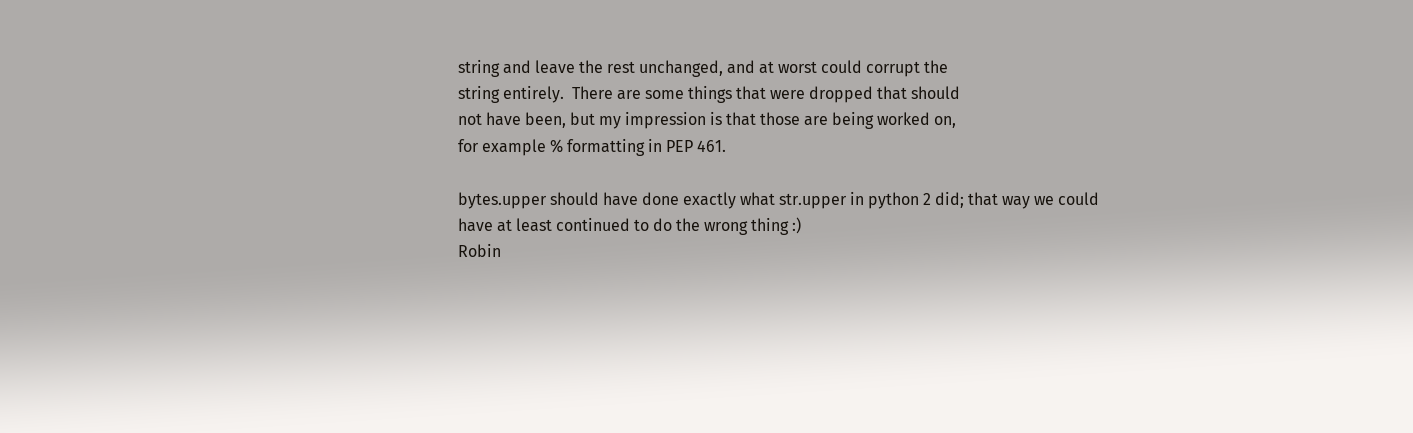string and leave the rest unchanged, and at worst could corrupt the
string entirely.  There are some things that were dropped that should
not have been, but my impression is that those are being worked on,
for example % formatting in PEP 461.

bytes.upper should have done exactly what str.upper in python 2 did; that way we could have at least continued to do the wrong thing :)
Robin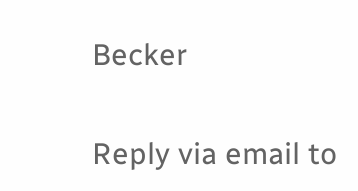Becker


Reply via email to